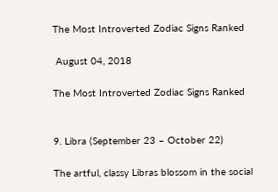The Most Introverted Zodiac Signs Ranked

 August 04, 2018

The Most Introverted Zodiac Signs Ranked


9. Libra (September 23 – October 22)

The artful, classy Libras blossom in the social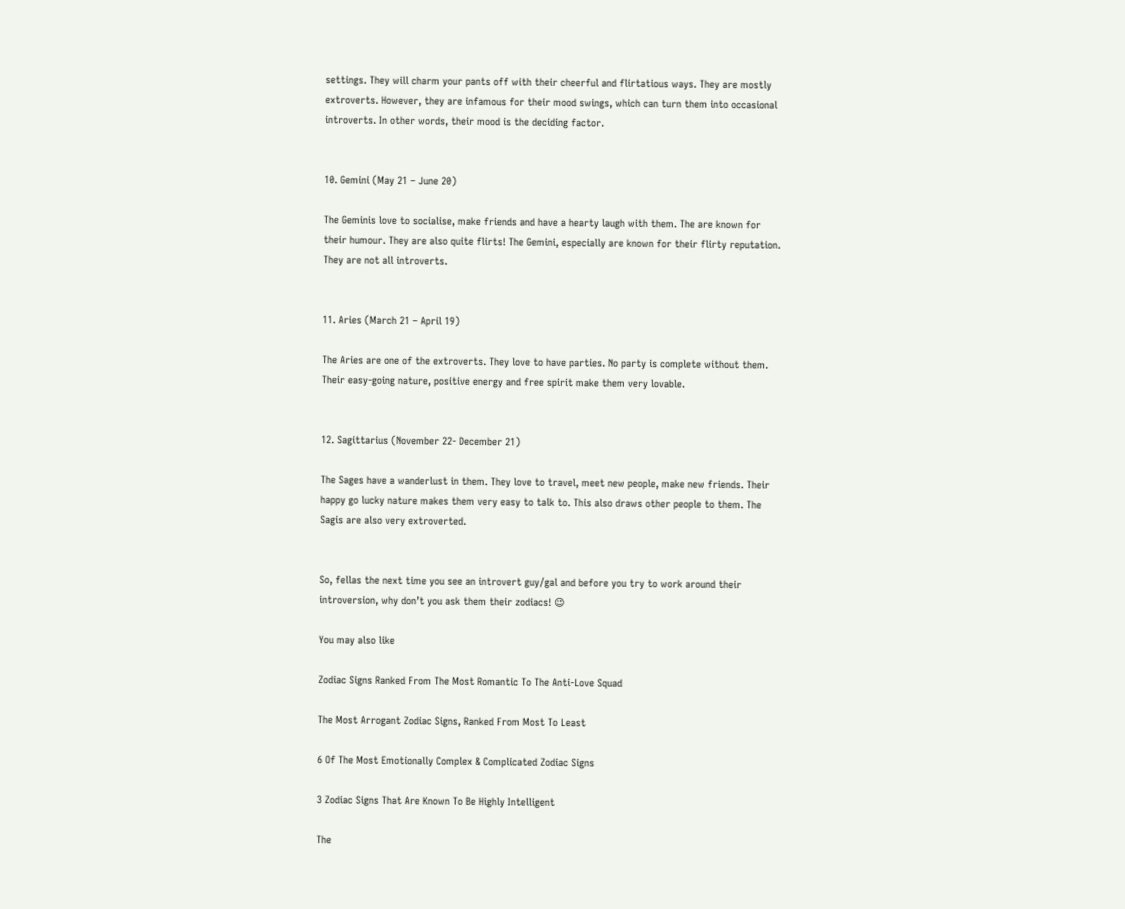settings. They will charm your pants off with their cheerful and flirtatious ways. They are mostly extroverts. However, they are infamous for their mood swings, which can turn them into occasional introverts. In other words, their mood is the deciding factor.


10. Gemini (May 21 – June 20)

The Geminis love to socialise, make friends and have a hearty laugh with them. The are known for their humour. They are also quite flirts! The Gemini, especially are known for their flirty reputation. They are not all introverts.


11. Aries (March 21 – April 19)

The Aries are one of the extroverts. They love to have parties. No party is complete without them. Their easy-going nature, positive energy and free spirit make them very lovable.


12. Sagittarius (November 22- December 21)

The Sages have a wanderlust in them. They love to travel, meet new people, make new friends. Their happy go lucky nature makes them very easy to talk to. This also draws other people to them. The Sagis are also very extroverted.


So, fellas the next time you see an introvert guy/gal and before you try to work around their introversion, why don’t you ask them their zodiacs! 😉

You may also like

Zodiac Signs Ranked From The Most Romantic To The Anti-Love Squad

The Most Arrogant Zodiac Signs, Ranked From Most To Least

6 Of The Most Emotionally Complex & Complicated Zodiac Signs

3 Zodiac Signs That Are Known To Be Highly Intelligent

The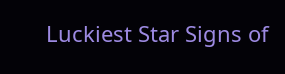Luckiest Star Signs of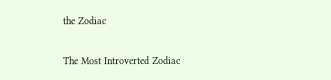the Zodiac

The Most Introverted Zodiac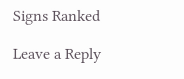Signs Ranked

Leave a Reply